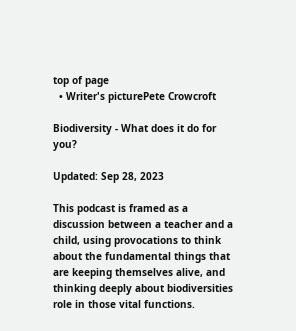top of page
  • Writer's picturePete Crowcroft

Biodiversity - What does it do for you?

Updated: Sep 28, 2023

This podcast is framed as a discussion between a teacher and a child, using provocations to think about the fundamental things that are keeping themselves alive, and thinking deeply about biodiversities role in those vital functions.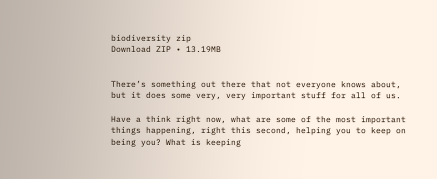biodiversity zip
Download ZIP • 13.19MB


There’s something out there that not everyone knows about, but it does some very, very important stuff for all of us.

Have a think right now, what are some of the most important things happening, right this second, helping you to keep on being you? What is keeping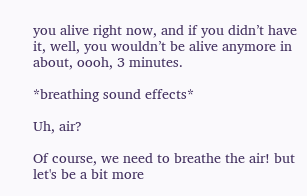you alive right now, and if you didn’t have it, well, you wouldn’t be alive anymore in about, oooh, 3 minutes.

*breathing sound effects*

Uh, air?

Of course, we need to breathe the air! but let's be a bit more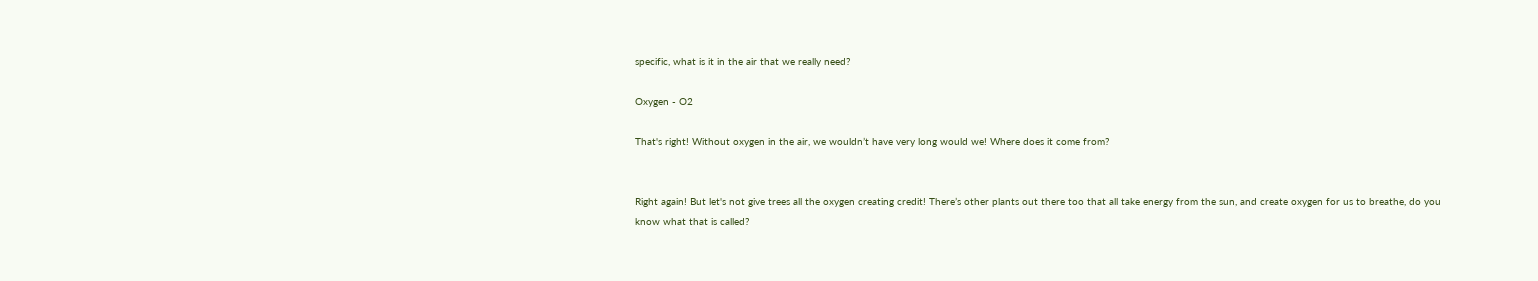specific, what is it in the air that we really need?

Oxygen - O2

That's right! Without oxygen in the air, we wouldn’t have very long would we! Where does it come from?


Right again! But let's not give trees all the oxygen creating credit! There’s other plants out there too that all take energy from the sun, and create oxygen for us to breathe, do you know what that is called?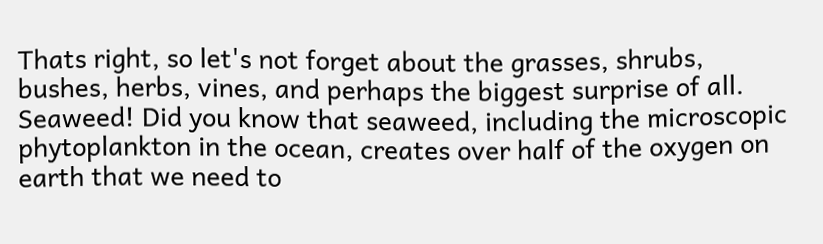Thats right, so let's not forget about the grasses, shrubs, bushes, herbs, vines, and perhaps the biggest surprise of all. Seaweed! Did you know that seaweed, including the microscopic phytoplankton in the ocean, creates over half of the oxygen on earth that we need to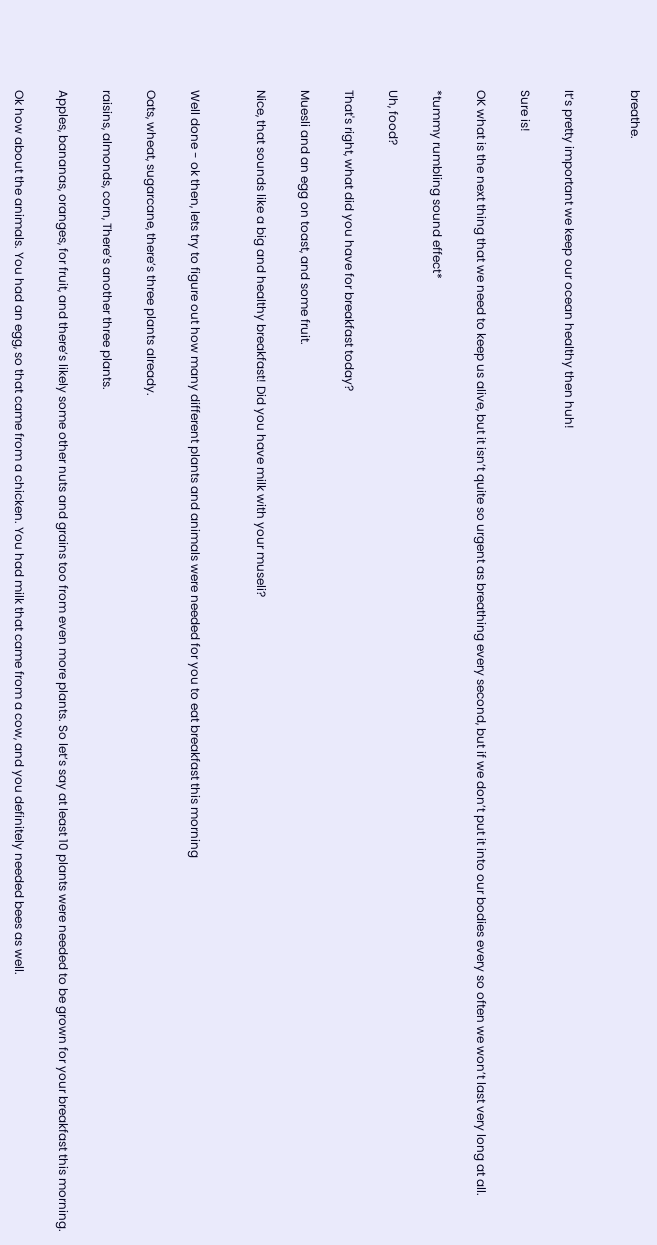breathe.


It’s pretty important we keep our ocean healthy then huh!

Sure is!

OK what is the next thing that we need to keep us alive, but it isn’t quite so urgent as breathing every second, but if we don’t put it into our bodies every so often we won’t last very long at all.

*tummy rumbling sound effect*

Uh, food?

That's right, what did you have for breakfast today?

Muesli and an egg on toast, and some fruit.

Nice, that sounds like a big and healthy breakfast! Did you have milk with your museli?


Well done - ok then, lets try to figure out how many different plants and animals were needed for you to eat breakfast this morning

Oats, wheat, sugarcane, there’s three plants already.

raisins, almonds, corn, There’s another three plants.

Apples, bananas, oranges, for fruit, and there’s likely some other nuts and grains too from even more plants. So let’s say at least 10 plants were needed to be grown for your breakfast this morning.

Ok how about the animals. You had an egg, so that came from a chicken. You had milk that came from a cow, and you definitely needed bees as well.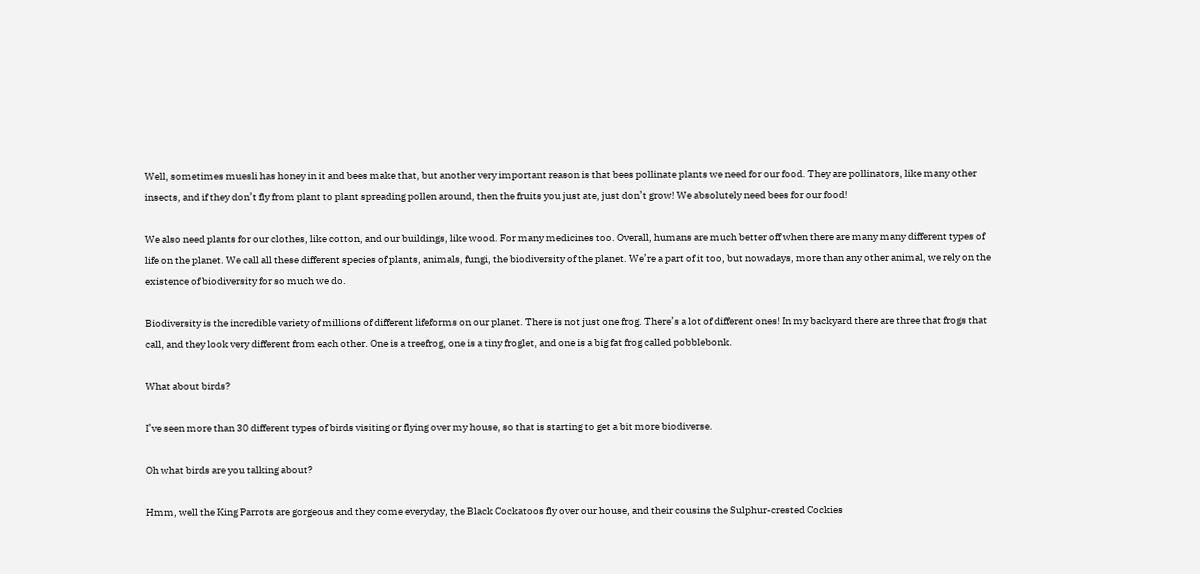Well, sometimes muesli has honey in it and bees make that, but another very important reason is that bees pollinate plants we need for our food. They are pollinators, like many other insects, and if they don’t fly from plant to plant spreading pollen around, then the fruits you just ate, just don’t grow! We absolutely need bees for our food!

We also need plants for our clothes, like cotton, and our buildings, like wood. For many medicines too. Overall, humans are much better off when there are many many different types of life on the planet. We call all these different species of plants, animals, fungi, the biodiversity of the planet. We’re a part of it too, but nowadays, more than any other animal, we rely on the existence of biodiversity for so much we do.

Biodiversity is the incredible variety of millions of different lifeforms on our planet. There is not just one frog. There’s a lot of different ones! In my backyard there are three that frogs that call, and they look very different from each other. One is a treefrog, one is a tiny froglet, and one is a big fat frog called pobblebonk.

What about birds?

I’ve seen more than 30 different types of birds visiting or flying over my house, so that is starting to get a bit more biodiverse.

Oh what birds are you talking about?

Hmm, well the King Parrots are gorgeous and they come everyday, the Black Cockatoos fly over our house, and their cousins the Sulphur-crested Cockies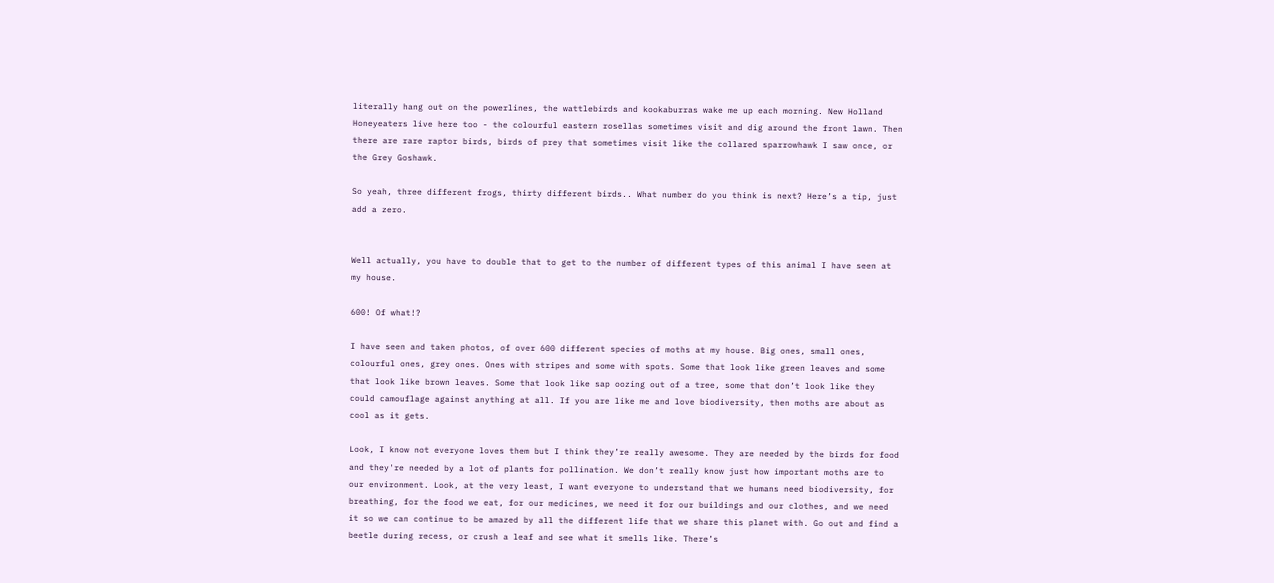literally hang out on the powerlines, the wattlebirds and kookaburras wake me up each morning. New Holland Honeyeaters live here too - the colourful eastern rosellas sometimes visit and dig around the front lawn. Then there are rare raptor birds, birds of prey that sometimes visit like the collared sparrowhawk I saw once, or the Grey Goshawk.

So yeah, three different frogs, thirty different birds.. What number do you think is next? Here’s a tip, just add a zero.


Well actually, you have to double that to get to the number of different types of this animal I have seen at my house.

600! Of what!?

I have seen and taken photos, of over 600 different species of moths at my house. Big ones, small ones, colourful ones, grey ones. Ones with stripes and some with spots. Some that look like green leaves and some that look like brown leaves. Some that look like sap oozing out of a tree, some that don’t look like they could camouflage against anything at all. If you are like me and love biodiversity, then moths are about as cool as it gets.

Look, I know not everyone loves them but I think they’re really awesome. They are needed by the birds for food and they're needed by a lot of plants for pollination. We don’t really know just how important moths are to our environment. Look, at the very least, I want everyone to understand that we humans need biodiversity, for breathing, for the food we eat, for our medicines, we need it for our buildings and our clothes, and we need it so we can continue to be amazed by all the different life that we share this planet with. Go out and find a beetle during recess, or crush a leaf and see what it smells like. There’s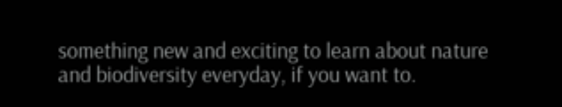something new and exciting to learn about nature and biodiversity everyday, if you want to.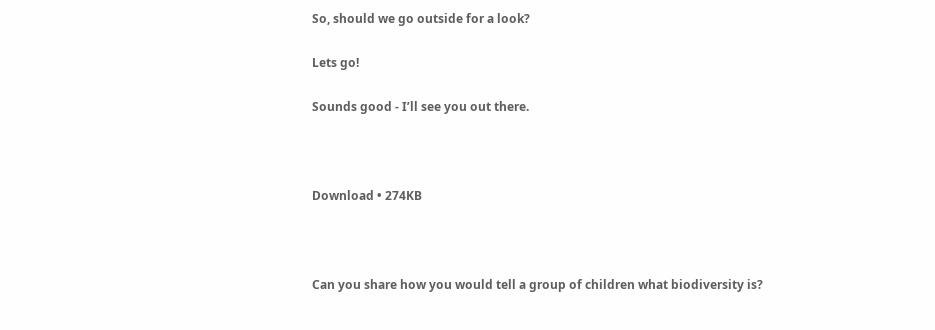So, should we go outside for a look?

Lets go!

Sounds good - I’ll see you out there.



Download • 274KB



Can you share how you would tell a group of children what biodiversity is?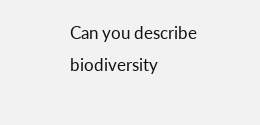Can you describe biodiversity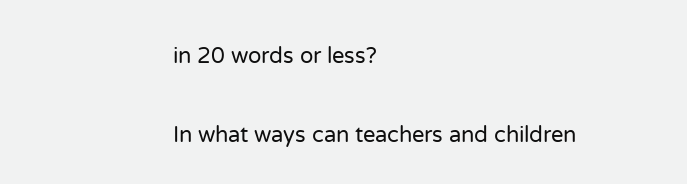in 20 words or less?

In what ways can teachers and children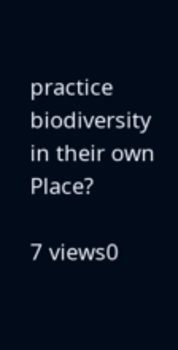practice biodiversity in their own Place?

7 views0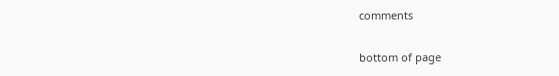comments


bottom of page